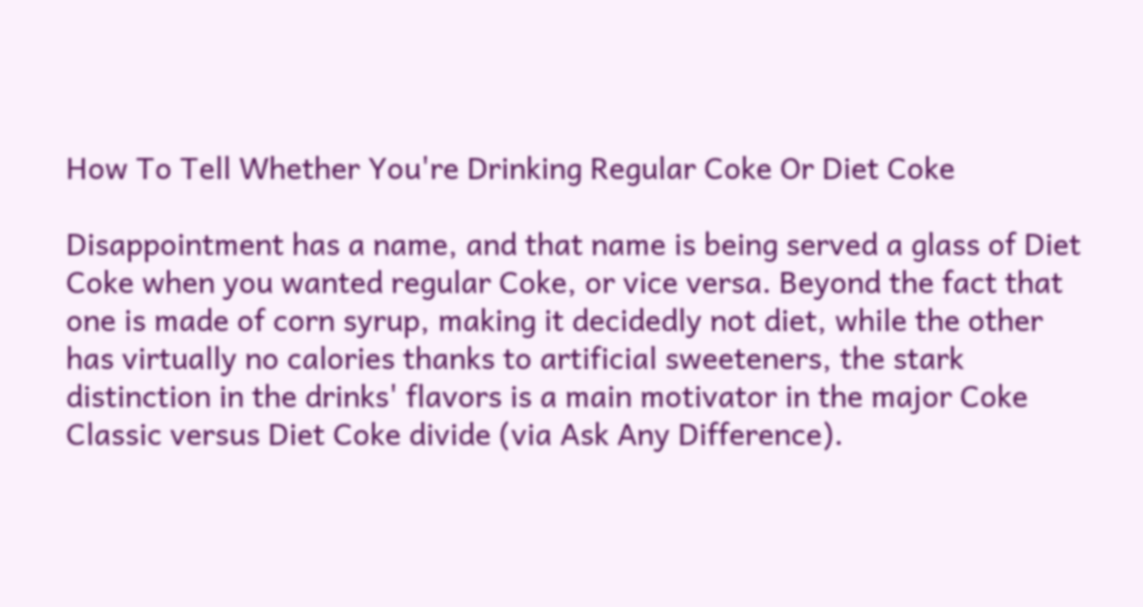How To Tell Whether You're Drinking Regular Coke Or Diet Coke

Disappointment has a name, and that name is being served a glass of Diet Coke when you wanted regular Coke, or vice versa. Beyond the fact that one is made of corn syrup, making it decidedly not diet, while the other has virtually no calories thanks to artificial sweeteners, the stark distinction in the drinks' flavors is a main motivator in the major Coke Classic versus Diet Coke divide (via Ask Any Difference).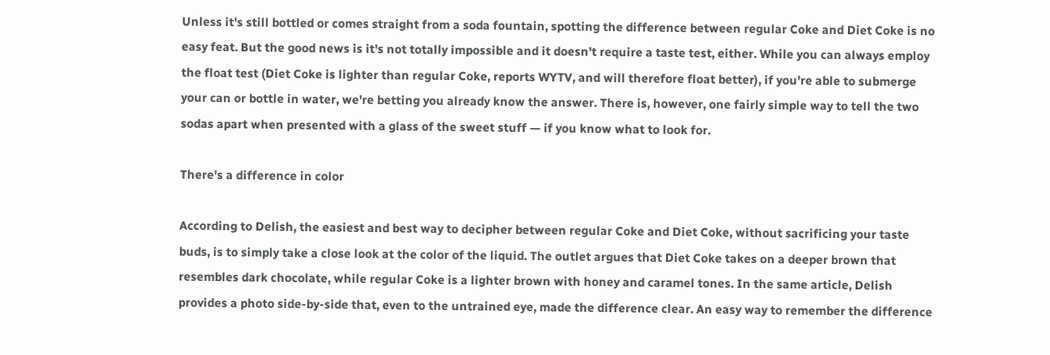Unless it's still bottled or comes straight from a soda fountain, spotting the difference between regular Coke and Diet Coke is no easy feat. But the good news is it's not totally impossible and it doesn't require a taste test, either. While you can always employ the float test (Diet Coke is lighter than regular Coke, reports WYTV, and will therefore float better), if you're able to submerge your can or bottle in water, we're betting you already know the answer. There is, however, one fairly simple way to tell the two sodas apart when presented with a glass of the sweet stuff — if you know what to look for.

There's a difference in color

According to Delish, the easiest and best way to decipher between regular Coke and Diet Coke, without sacrificing your taste buds, is to simply take a close look at the color of the liquid. The outlet argues that Diet Coke takes on a deeper brown that resembles dark chocolate, while regular Coke is a lighter brown with honey and caramel tones. In the same article, Delish provides a photo side-by-side that, even to the untrained eye, made the difference clear. An easy way to remember the difference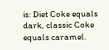is: Diet Coke equals dark, classic Coke equals caramel.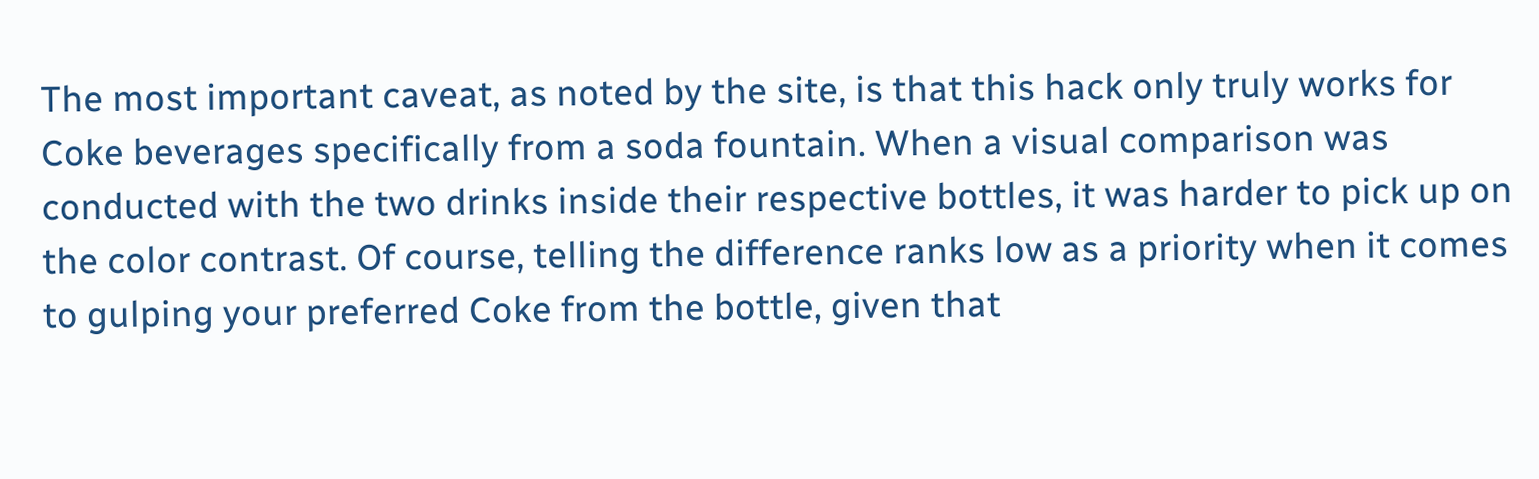The most important caveat, as noted by the site, is that this hack only truly works for Coke beverages specifically from a soda fountain. When a visual comparison was conducted with the two drinks inside their respective bottles, it was harder to pick up on the color contrast. Of course, telling the difference ranks low as a priority when it comes to gulping your preferred Coke from the bottle, given that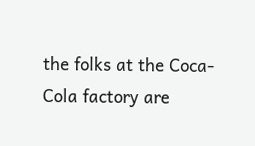the folks at the Coca-Cola factory are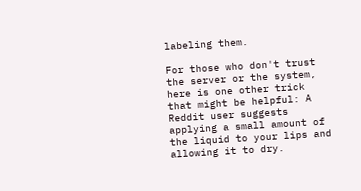labeling them.

For those who don't trust the server or the system, here is one other trick that might be helpful: A Reddit user suggests applying a small amount of the liquid to your lips and allowing it to dry.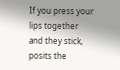If you press your lips together and they stick, posits the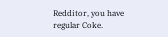Redditor, you have regular Coke.